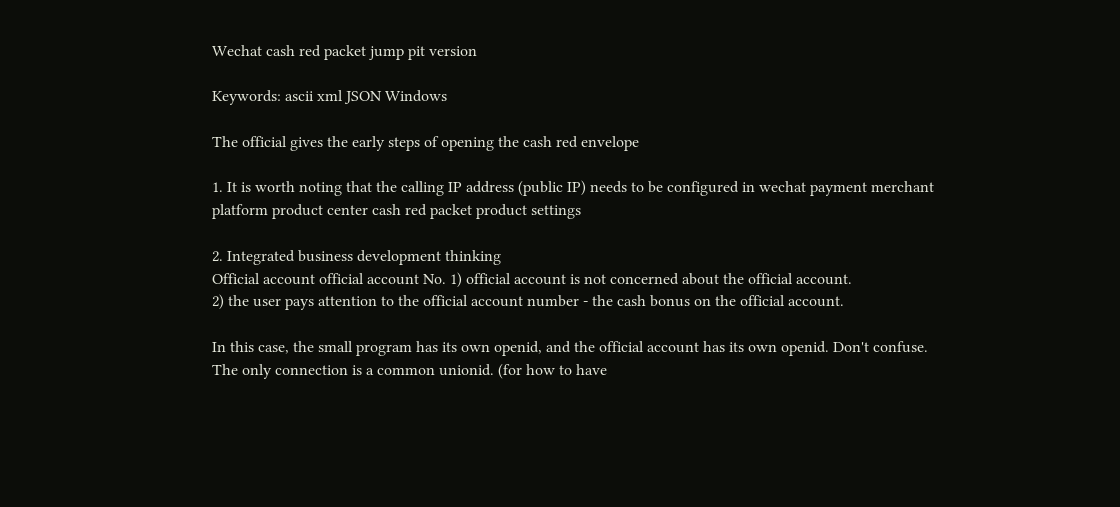Wechat cash red packet jump pit version

Keywords: ascii xml JSON Windows

The official gives the early steps of opening the cash red envelope

1. It is worth noting that the calling IP address (public IP) needs to be configured in wechat payment merchant platform product center cash red packet product settings

2. Integrated business development thinking
Official account official account No. 1) official account is not concerned about the official account.
2) the user pays attention to the official account number - the cash bonus on the official account.

In this case, the small program has its own openid, and the official account has its own openid. Don't confuse. The only connection is a common unionid. (for how to have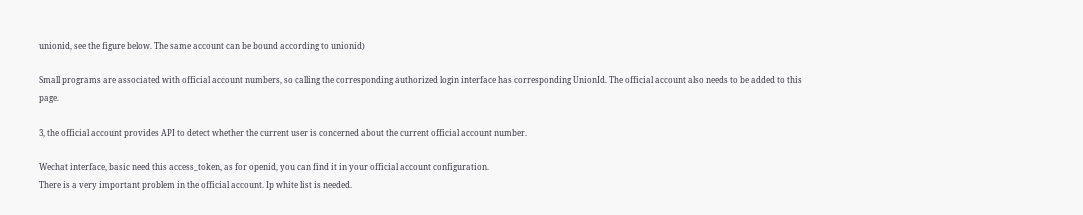unionid, see the figure below. The same account can be bound according to unionid)

Small programs are associated with official account numbers, so calling the corresponding authorized login interface has corresponding UnionId. The official account also needs to be added to this page.

3, the official account provides API to detect whether the current user is concerned about the current official account number.

Wechat interface, basic need this access_token, as for openid, you can find it in your official account configuration.
There is a very important problem in the official account. Ip white list is needed.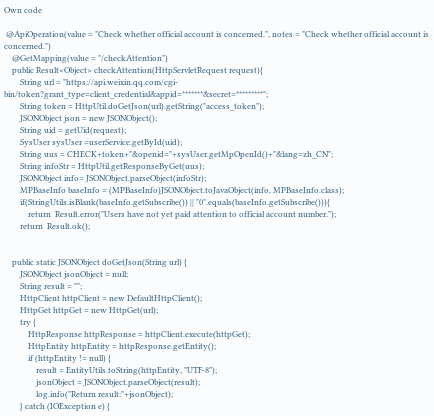Own code

 @ApiOperation(value = "Check whether official account is concerned.", notes = "Check whether official account is concerned.")
    @GetMapping(value = "/checkAttention")
    public Result<Object> checkAttention(HttpServletRequest request){
        String url = "https://api.weixin.qq.com/cgi-bin/token?grant_type=client_credential&appid=*******&secret=*********";
        String token = HttpUtil.doGetJson(url).getString("access_token");
        JSONObject json = new JSONObject();
        String uid = getUid(request);
        SysUser sysUser =userService.getById(uid);
        String uus = CHECK+token+"&openid="+sysUser.getMpOpenId()+"&lang=zh_CN";
        String infoStr = HttpUtil.getResponseByGet(uus);
        JSONObject info= JSONObject.parseObject(infoStr);
        MPBaseInfo baseInfo = (MPBaseInfo)JSONObject.toJavaObject(info, MPBaseInfo.class);
        if(StringUtils.isBlank(baseInfo.getSubscribe()) || "0".equals(baseInfo.getSubscribe())){
            return  Result.error("Users have not yet paid attention to official account number.");
        return  Result.ok();


    public static JSONObject doGetJson(String url) {
        JSONObject jsonObject = null;
        String result = "";
        HttpClient httpClient = new DefaultHttpClient();
        HttpGet httpGet = new HttpGet(url);
        try {
            HttpResponse httpResponse = httpClient.execute(httpGet);
            HttpEntity httpEntity = httpResponse.getEntity();
            if (httpEntity != null) {
                result = EntityUtils.toString(httpEntity, "UTF-8");
                jsonObject = JSONObject.parseObject(result);
                log.info("Return result:"+jsonObject);
        } catch (IOException e) {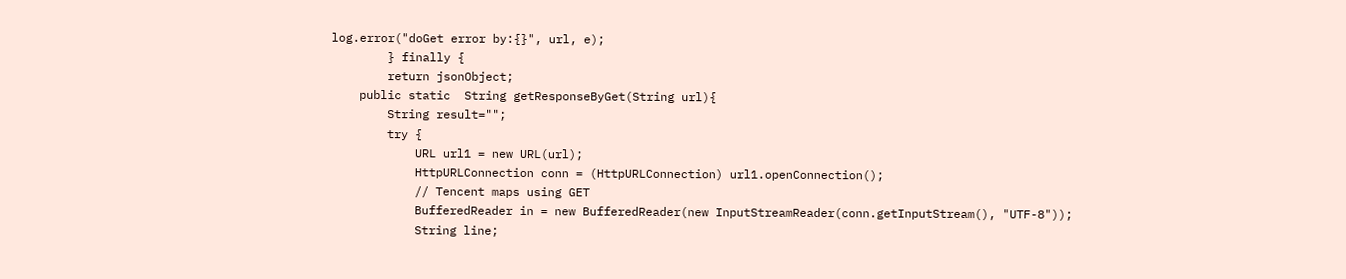log.error("doGet error by:{}", url, e);
        } finally {
        return jsonObject;
    public static  String getResponseByGet(String url){
        String result="";
        try {
            URL url1 = new URL(url);
            HttpURLConnection conn = (HttpURLConnection) url1.openConnection();
            // Tencent maps using GET
            BufferedReader in = new BufferedReader(new InputStreamReader(conn.getInputStream(), "UTF-8"));
            String line;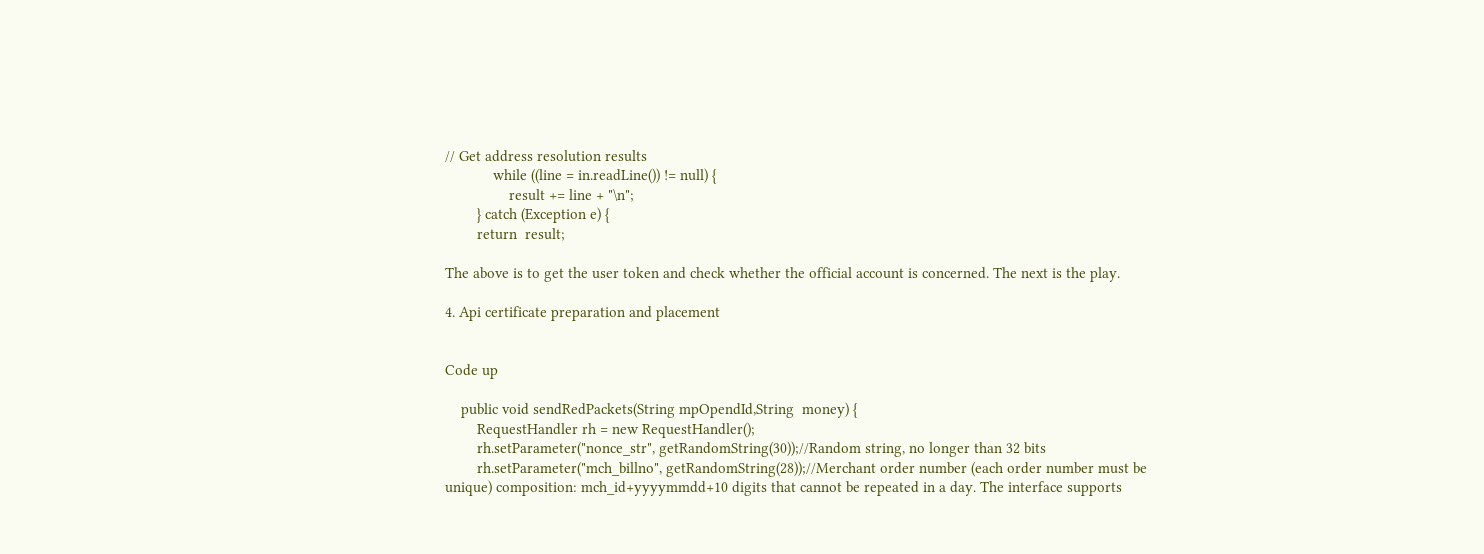// Get address resolution results
            while ((line = in.readLine()) != null) {
                result += line + "\n";
        } catch (Exception e) {
        return  result;

The above is to get the user token and check whether the official account is concerned. The next is the play.

4. Api certificate preparation and placement


Code up

    public void sendRedPackets(String mpOpendId,String  money) {
        RequestHandler rh = new RequestHandler();
        rh.setParameter("nonce_str", getRandomString(30));//Random string, no longer than 32 bits
        rh.setParameter("mch_billno", getRandomString(28));//Merchant order number (each order number must be unique) composition: mch_id+yyyymmdd+10 digits that cannot be repeated in a day. The interface supports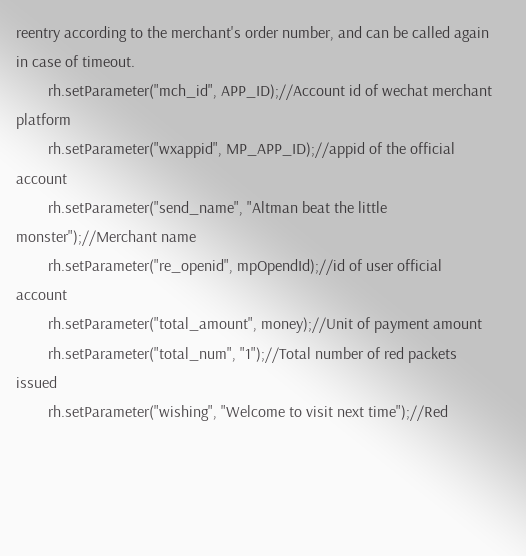reentry according to the merchant's order number, and can be called again in case of timeout.
        rh.setParameter("mch_id", APP_ID);//Account id of wechat merchant platform
        rh.setParameter("wxappid", MP_APP_ID);//appid of the official account
        rh.setParameter("send_name", "Altman beat the little monster");//Merchant name
        rh.setParameter("re_openid", mpOpendId);//id of user official account
        rh.setParameter("total_amount", money);//Unit of payment amount
        rh.setParameter("total_num", "1");//Total number of red packets issued
        rh.setParameter("wishing", "Welcome to visit next time");//Red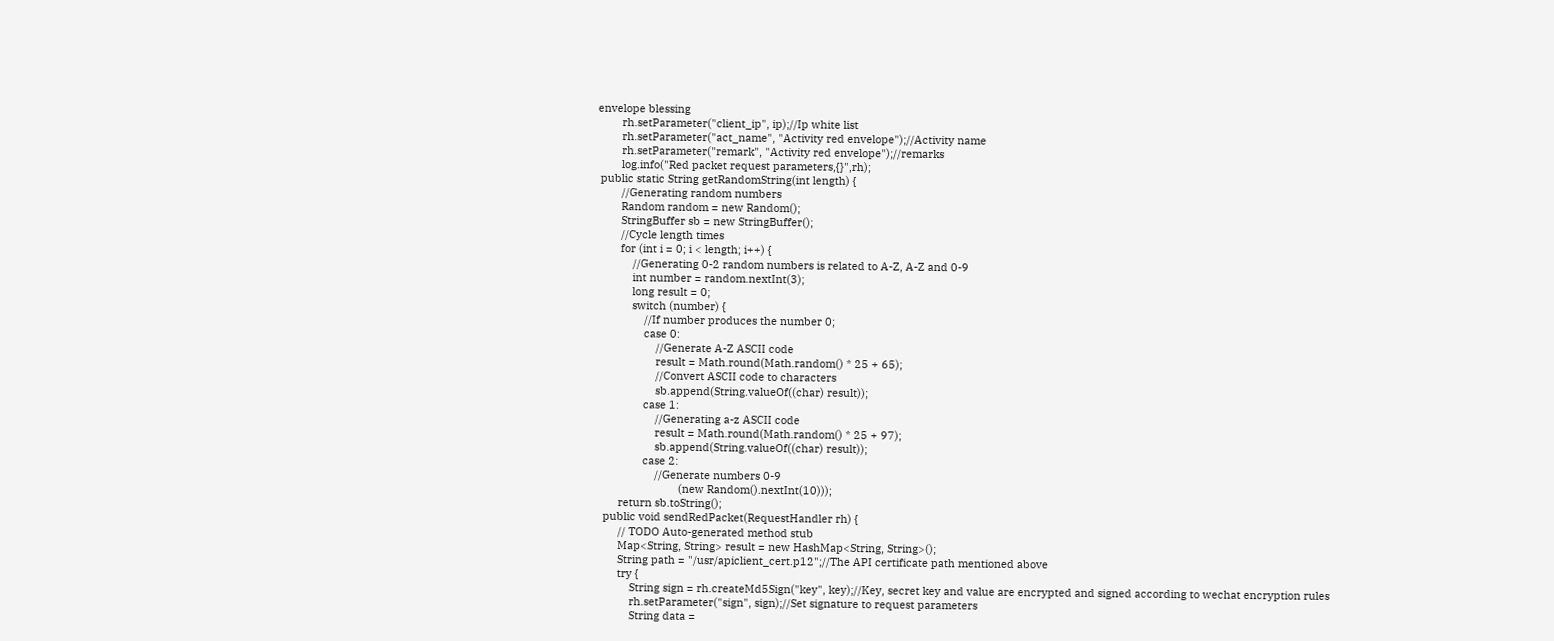envelope blessing
        rh.setParameter("client_ip", ip);//Ip white list
        rh.setParameter("act_name", "Activity red envelope");//Activity name
        rh.setParameter("remark", "Activity red envelope");//remarks
        log.info("Red packet request parameters,{}",rh);
 public static String getRandomString(int length) {
        //Generating random numbers
        Random random = new Random();
        StringBuffer sb = new StringBuffer();
        //Cycle length times
        for (int i = 0; i < length; i++) {
            //Generating 0-2 random numbers is related to A-Z, A-Z and 0-9
            int number = random.nextInt(3);
            long result = 0;
            switch (number) {
                //If number produces the number 0;
                case 0:
                    //Generate A-Z ASCII code
                    result = Math.round(Math.random() * 25 + 65);
                    //Convert ASCII code to characters
                    sb.append(String.valueOf((char) result));
                case 1:
                    //Generating a-z ASCII code
                    result = Math.round(Math.random() * 25 + 97);
                    sb.append(String.valueOf((char) result));
                case 2:
                    //Generate numbers 0-9
                            (new Random().nextInt(10)));
        return sb.toString();
   public void sendRedPacket(RequestHandler rh) {
        // TODO Auto-generated method stub
        Map<String, String> result = new HashMap<String, String>();
        String path = "/usr/apiclient_cert.p12";//The API certificate path mentioned above
        try {
            String sign = rh.createMd5Sign("key", key);//Key, secret key and value are encrypted and signed according to wechat encryption rules
            rh.setParameter("sign", sign);//Set signature to request parameters
            String data =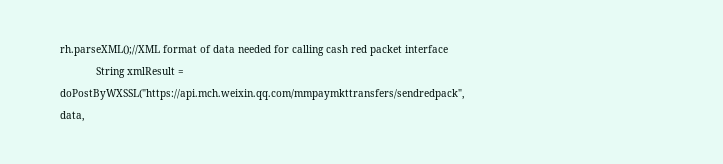rh.parseXML();//XML format of data needed for calling cash red packet interface
            String xmlResult = doPostByWXSSL("https://api.mch.weixin.qq.com/mmpaymkttransfers/sendredpack", data,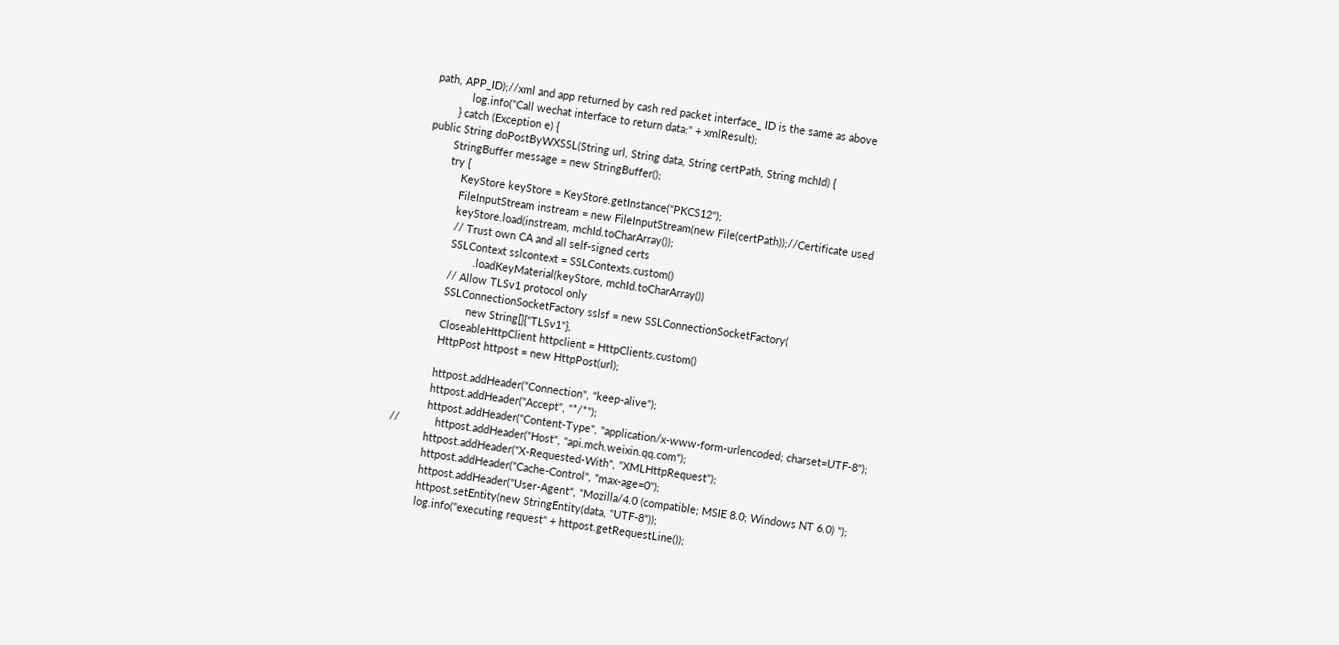path, APP_ID);//xml and app returned by cash red packet interface_ ID is the same as above
            log.info("Call wechat interface to return data:" + xmlResult);
        } catch (Exception e) {
public String doPostByWXSSL(String url, String data, String certPath, String mchId) {
        StringBuffer message = new StringBuffer();
        try {
            KeyStore keyStore = KeyStore.getInstance("PKCS12");
            FileInputStream instream = new FileInputStream(new File(certPath));//Certificate used
            keyStore.load(instream, mchId.toCharArray());
            // Trust own CA and all self-signed certs
            SSLContext sslcontext = SSLContexts.custom()
                    .loadKeyMaterial(keyStore, mchId.toCharArray())
            // Allow TLSv1 protocol only
            SSLConnectionSocketFactory sslsf = new SSLConnectionSocketFactory(
                    new String[]{"TLSv1"},
            CloseableHttpClient httpclient = HttpClients.custom()
            HttpPost httpost = new HttpPost(url);

            httpost.addHeader("Connection", "keep-alive");
            httpost.addHeader("Accept", "*/*");
            httpost.addHeader("Content-Type", "application/x-www-form-urlencoded; charset=UTF-8");
//            httpost.addHeader("Host", "api.mch.weixin.qq.com");
            httpost.addHeader("X-Requested-With", "XMLHttpRequest");
            httpost.addHeader("Cache-Control", "max-age=0");
            httpost.addHeader("User-Agent", "Mozilla/4.0 (compatible; MSIE 8.0; Windows NT 6.0) ");
            httpost.setEntity(new StringEntity(data, "UTF-8"));
            log.info("executing request" + httpost.getRequestLine());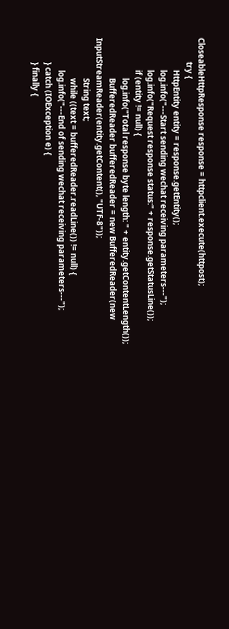CloseableHttpResponse response = httpclient.execute(httpost);
            try {
                HttpEntity entity = response.getEntity();
                log.info("---Start sending wechat receiving parameters---");
                log.info("Request response status:" + response.getStatusLine());
                if (entity != null) {
                    log.info("Total response byte length: " + entity.getContentLength());
                    BufferedReader bufferedReader = new BufferedReader(new InputStreamReader(entity.getContent(), "UTF-8"));
                    String text;
                    while ((text = bufferedReader.readLine()) != null) {
                log.info("---End of sending wechat receiving parameters---");
            } catch (IOException e) {
            } finally {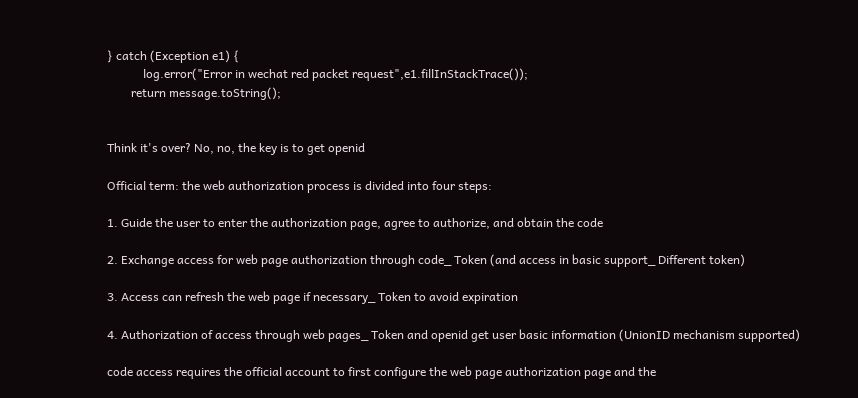} catch (Exception e1) {
            log.error("Error in wechat red packet request",e1.fillInStackTrace());
        return message.toString();


Think it's over? No, no, the key is to get openid

Official term: the web authorization process is divided into four steps:

1. Guide the user to enter the authorization page, agree to authorize, and obtain the code

2. Exchange access for web page authorization through code_ Token (and access in basic support_ Different token)

3. Access can refresh the web page if necessary_ Token to avoid expiration

4. Authorization of access through web pages_ Token and openid get user basic information (UnionID mechanism supported)

code access requires the official account to first configure the web page authorization page and the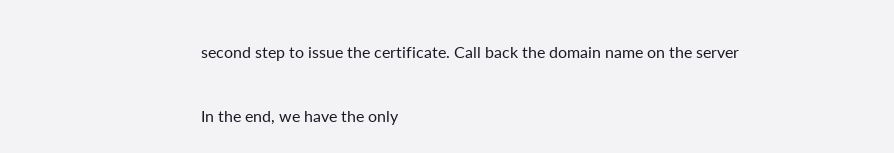second step to issue the certificate. Call back the domain name on the server

In the end, we have the only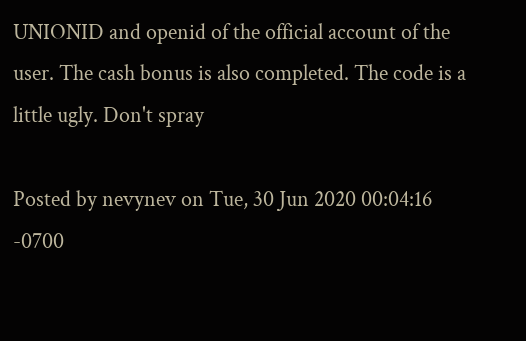UNIONID and openid of the official account of the user. The cash bonus is also completed. The code is a little ugly. Don't spray

Posted by nevynev on Tue, 30 Jun 2020 00:04:16 -0700